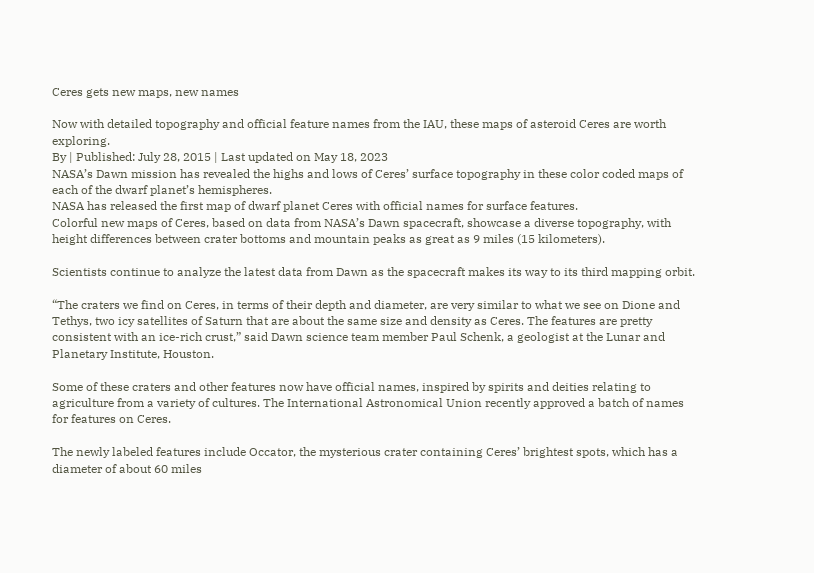Ceres gets new maps, new names

Now with detailed topography and official feature names from the IAU, these maps of asteroid Ceres are worth exploring.
By | Published: July 28, 2015 | Last updated on May 18, 2023
NASA’s Dawn mission has revealed the highs and lows of Ceres’ surface topography in these color coded maps of each of the dwarf planet’s hemispheres.
NASA has released the first map of dwarf planet Ceres with official names for surface features.
Colorful new maps of Ceres, based on data from NASA’s Dawn spacecraft, showcase a diverse topography, with height differences between crater bottoms and mountain peaks as great as 9 miles (15 kilometers).

Scientists continue to analyze the latest data from Dawn as the spacecraft makes its way to its third mapping orbit.

“The craters we find on Ceres, in terms of their depth and diameter, are very similar to what we see on Dione and Tethys, two icy satellites of Saturn that are about the same size and density as Ceres. The features are pretty consistent with an ice-rich crust,” said Dawn science team member Paul Schenk, a geologist at the Lunar and Planetary Institute, Houston.

Some of these craters and other features now have official names, inspired by spirits and deities relating to agriculture from a variety of cultures. The International Astronomical Union recently approved a batch of names for features on Ceres.

The newly labeled features include Occator, the mysterious crater containing Ceres’ brightest spots, which has a diameter of about 60 miles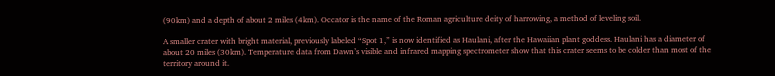(90km) and a depth of about 2 miles (4km). Occator is the name of the Roman agriculture deity of harrowing, a method of leveling soil.

A smaller crater with bright material, previously labeled “Spot 1,” is now identified as Haulani, after the Hawaiian plant goddess. Haulani has a diameter of about 20 miles (30km). Temperature data from Dawn’s visible and infrared mapping spectrometer show that this crater seems to be colder than most of the territory around it.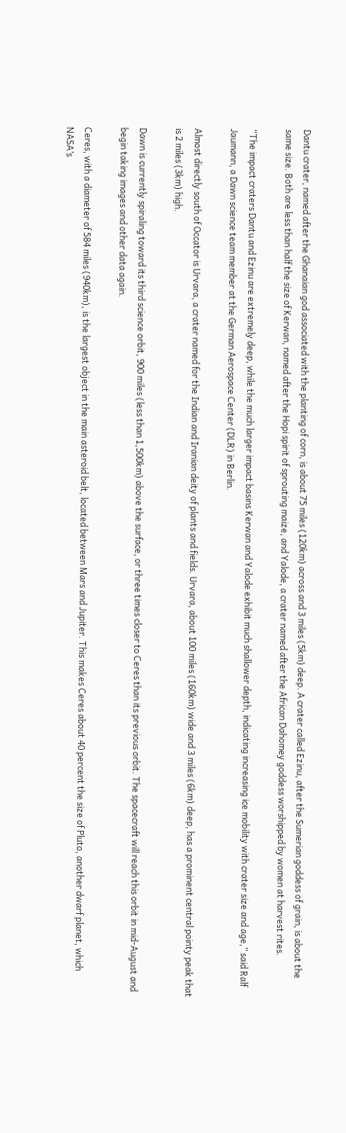Dantu crater, named after the Ghanaian god associated with the planting of corn, is about 75 miles (120km) across and 3 miles (5km) deep. A crater called Ezinu, after the Sumerian goddess of grain, is about the same size. Both are less than half the size of Kerwan, named after the Hopi spirit of sprouting maize, and Yalode, a crater named after the African Dahomey goddess worshipped by women at harvest rites.

“The impact craters Dantu and Ezinu are extremely deep, while the much larger impact basins Kerwan and Yalode exhibit much shallower depth, indicating increasing ice mobility with crater size and age,” said Ralf Jaumann, a Dawn science team member at the German Aerospace Center (DLR) in Berlin.

Almost directly south of Occator is Urvara, a crater named for the Indian and Iranian deity of plants and fields. Urvara, about 100 miles (160km) wide and 3 miles (6km) deep, has a prominent central pointy peak that is 2 miles (3km) high.

Dawn is currently spiraling toward its third science orbit, 900 miles (less than 1,500km) above the surface, or three times closer to Ceres than its previous orbit. The spacecraft will reach this orbit in mid-August and begin taking images and other data again.

Ceres, with a diameter of 584 miles (940km), is the largest object in the main asteroid belt, located between Mars and Jupiter. This makes Ceres about 40 percent the size of Pluto, another dwarf planet, which NASA’s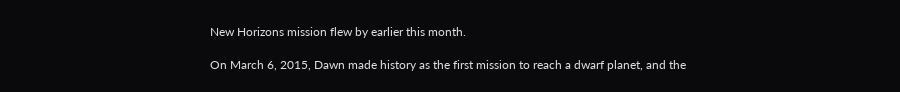New Horizons mission flew by earlier this month.

On March 6, 2015, Dawn made history as the first mission to reach a dwarf planet, and the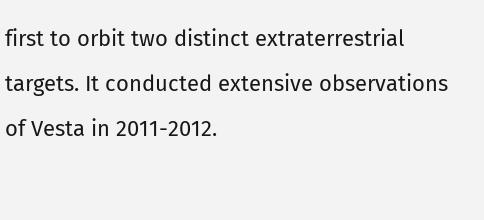first to orbit two distinct extraterrestrial targets. It conducted extensive observations of Vesta in 2011-2012.